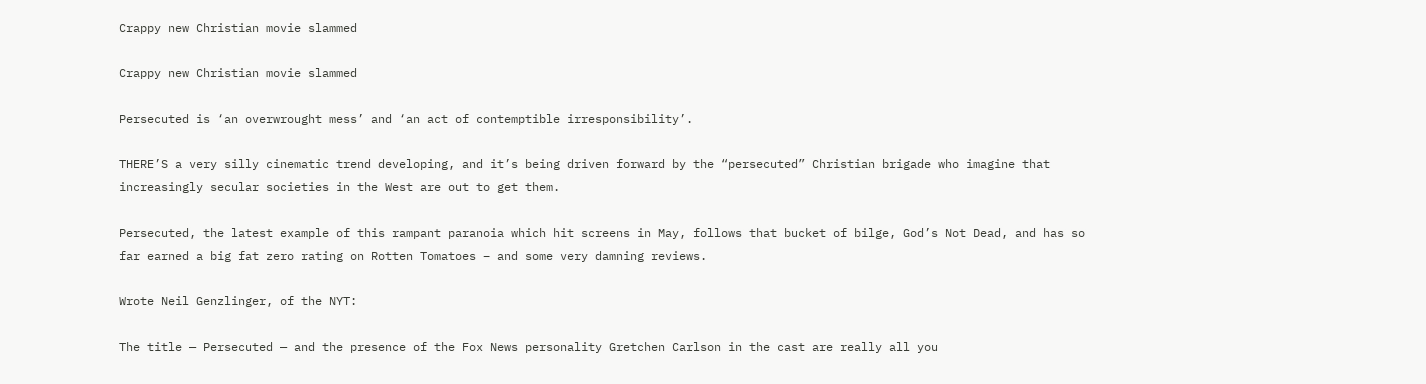Crappy new Christian movie slammed

Crappy new Christian movie slammed

Persecuted is ‘an overwrought mess’ and ‘an act of contemptible irresponsibility’.

THERE’S a very silly cinematic trend developing, and it’s being driven forward by the “persecuted” Christian brigade who imagine that increasingly secular societies in the West are out to get them.

Persecuted, the latest example of this rampant paranoia which hit screens in May, follows that bucket of bilge, God’s Not Dead, and has so far earned a big fat zero rating on Rotten Tomatoes – and some very damning reviews.

Wrote Neil Genzlinger, of the NYT:

The title — Persecuted — and the presence of the Fox News personality Gretchen Carlson in the cast are really all you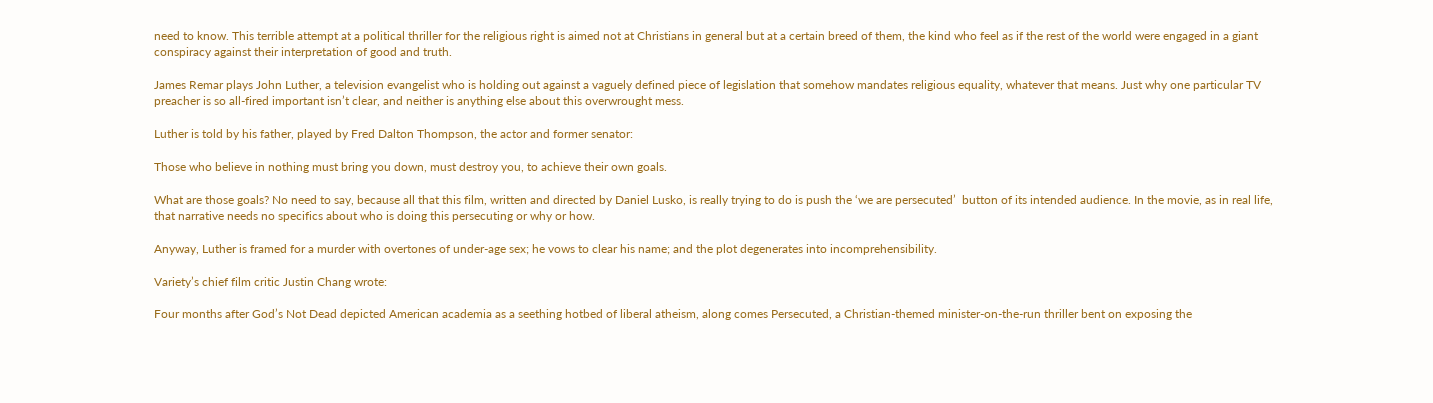need to know. This terrible attempt at a political thriller for the religious right is aimed not at Christians in general but at a certain breed of them, the kind who feel as if the rest of the world were engaged in a giant conspiracy against their interpretation of good and truth.

James Remar plays John Luther, a television evangelist who is holding out against a vaguely defined piece of legislation that somehow mandates religious equality, whatever that means. Just why one particular TV preacher is so all-fired important isn’t clear, and neither is anything else about this overwrought mess.

Luther is told by his father, played by Fred Dalton Thompson, the actor and former senator:

Those who believe in nothing must bring you down, must destroy you, to achieve their own goals.

What are those goals? No need to say, because all that this film, written and directed by Daniel Lusko, is really trying to do is push the ‘we are persecuted’  button of its intended audience. In the movie, as in real life, that narrative needs no specifics about who is doing this persecuting or why or how.

Anyway, Luther is framed for a murder with overtones of under-age sex; he vows to clear his name; and the plot degenerates into incomprehensibility.

Variety’s chief film critic Justin Chang wrote:

Four months after God’s Not Dead depicted American academia as a seething hotbed of liberal atheism, along comes Persecuted, a Christian-themed minister-on-the-run thriller bent on exposing the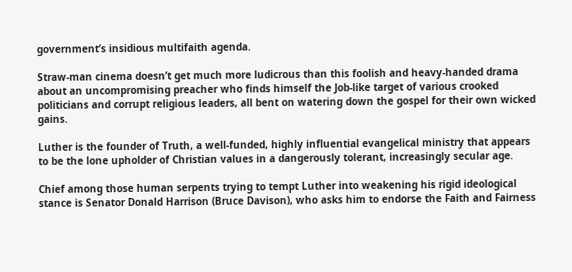government’s insidious multifaith agenda.

Straw-man cinema doesn’t get much more ludicrous than this foolish and heavy-handed drama about an uncompromising preacher who finds himself the Job-like target of various crooked politicians and corrupt religious leaders, all bent on watering down the gospel for their own wicked gains.

Luther is the founder of Truth, a well-funded, highly influential evangelical ministry that appears to be the lone upholder of Christian values in a dangerously tolerant, increasingly secular age.

Chief among those human serpents trying to tempt Luther into weakening his rigid ideological stance is Senator Donald Harrison (Bruce Davison), who asks him to endorse the Faith and Fairness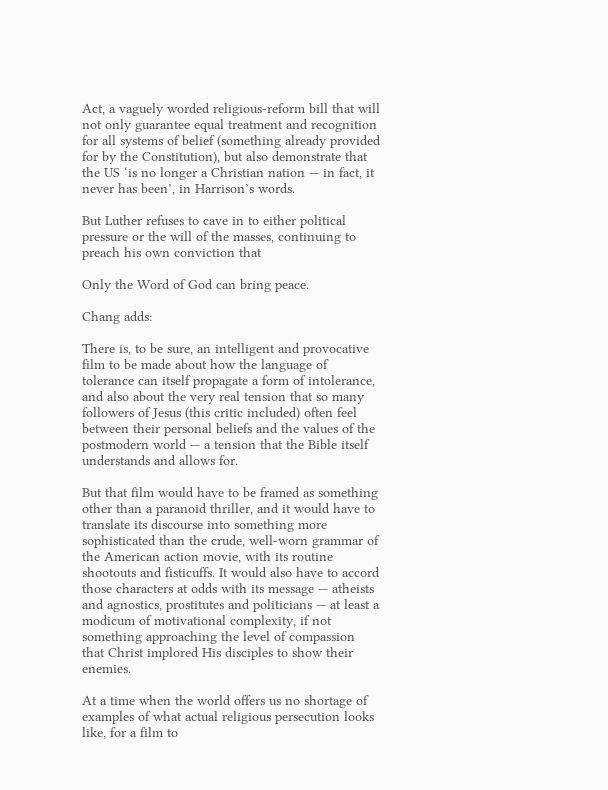Act, a vaguely worded religious-reform bill that will not only guarantee equal treatment and recognition for all systems of belief (something already provided for by the Constitution), but also demonstrate that the US ‘is no longer a Christian nation — in fact, it never has been’, in Harrison’s words.

But Luther refuses to cave in to either political pressure or the will of the masses, continuing to preach his own conviction that

Only the Word of God can bring peace.

Chang adds:

There is, to be sure, an intelligent and provocative film to be made about how the language of tolerance can itself propagate a form of intolerance, and also about the very real tension that so many followers of Jesus (this critic included) often feel between their personal beliefs and the values of the postmodern world — a tension that the Bible itself understands and allows for.

But that film would have to be framed as something other than a paranoid thriller, and it would have to translate its discourse into something more sophisticated than the crude, well-worn grammar of the American action movie, with its routine shootouts and fisticuffs. It would also have to accord those characters at odds with its message — atheists and agnostics, prostitutes and politicians — at least a modicum of motivational complexity, if not something approaching the level of compassion that Christ implored His disciples to show their enemies.

At a time when the world offers us no shortage of examples of what actual religious persecution looks like, for a film to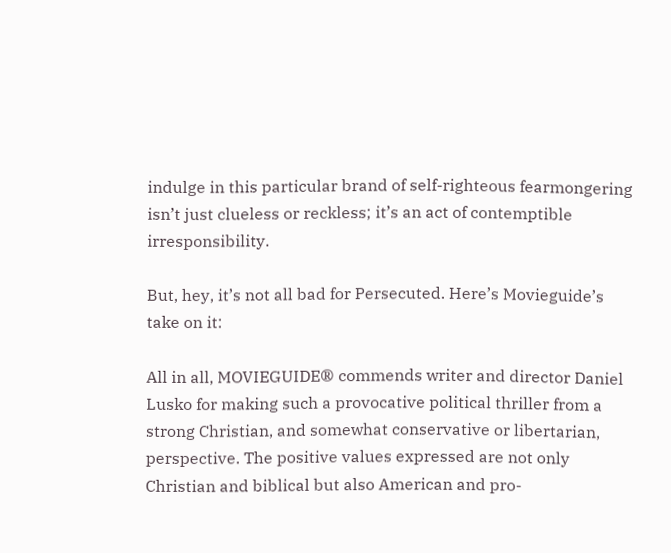indulge in this particular brand of self-righteous fearmongering isn’t just clueless or reckless; it’s an act of contemptible irresponsibility.

But, hey, it’s not all bad for Persecuted. Here’s Movieguide’s take on it:

All in all, MOVIEGUIDE® commends writer and director Daniel Lusko for making such a provocative political thriller from a strong Christian, and somewhat conservative or libertarian, perspective. The positive values expressed are not only Christian and biblical but also American and pro-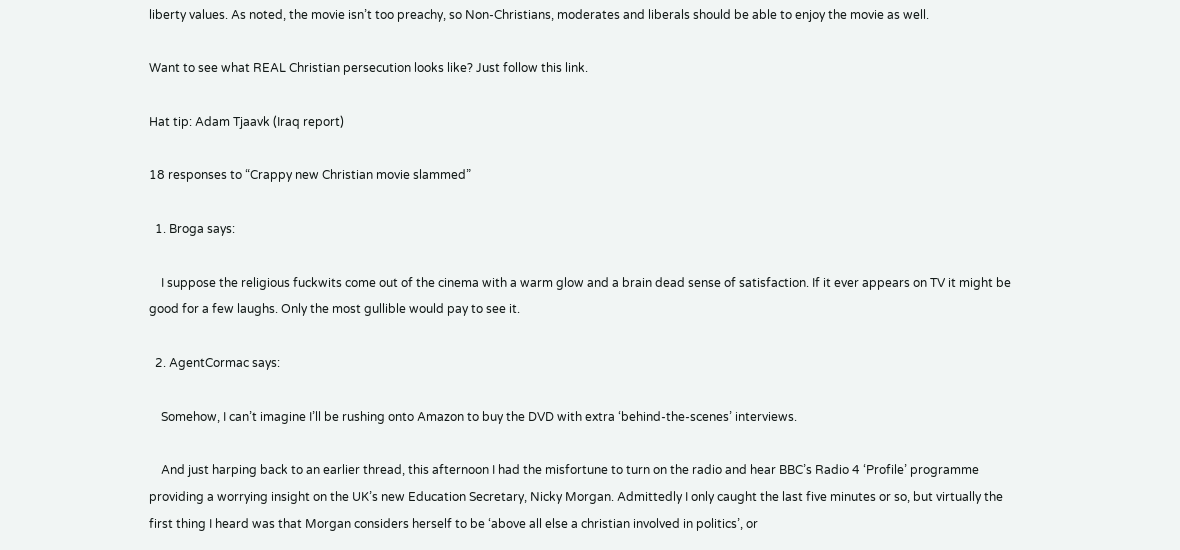liberty values. As noted, the movie isn’t too preachy, so Non-Christians, moderates and liberals should be able to enjoy the movie as well.

Want to see what REAL Christian persecution looks like? Just follow this link.

Hat tip: Adam Tjaavk (Iraq report)

18 responses to “Crappy new Christian movie slammed”

  1. Broga says:

    I suppose the religious fuckwits come out of the cinema with a warm glow and a brain dead sense of satisfaction. If it ever appears on TV it might be good for a few laughs. Only the most gullible would pay to see it.

  2. AgentCormac says:

    Somehow, I can’t imagine I’ll be rushing onto Amazon to buy the DVD with extra ‘behind-the-scenes’ interviews.

    And just harping back to an earlier thread, this afternoon I had the misfortune to turn on the radio and hear BBC’s Radio 4 ‘Profile’ programme providing a worrying insight on the UK’s new Education Secretary, Nicky Morgan. Admittedly I only caught the last five minutes or so, but virtually the first thing I heard was that Morgan considers herself to be ‘above all else a christian involved in politics’, or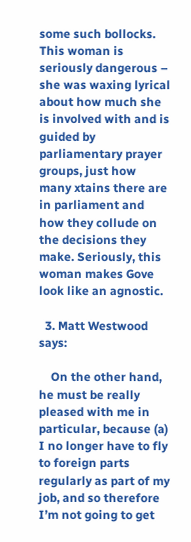some such bollocks. This woman is seriously dangerous – she was waxing lyrical about how much she is involved with and is guided by parliamentary prayer groups, just how many xtains there are in parliament and how they collude on the decisions they make. Seriously, this woman makes Gove look like an agnostic.

  3. Matt Westwood says:

    On the other hand, he must be really pleased with me in particular, because (a) I no longer have to fly to foreign parts regularly as part of my job, and so therefore I’m not going to get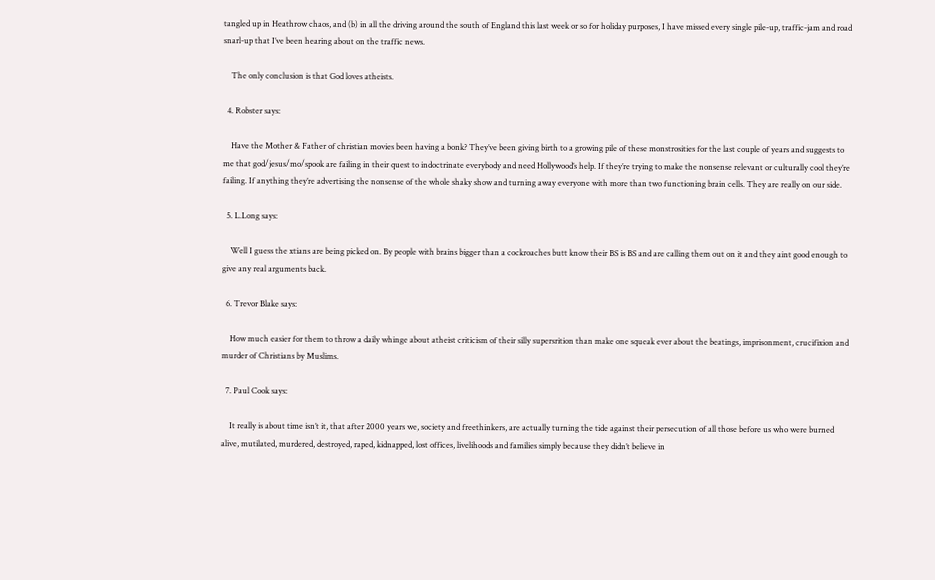tangled up in Heathrow chaos, and (b) in all the driving around the south of England this last week or so for holiday purposes, I have missed every single pile-up, traffic-jam and road snarl-up that I’ve been hearing about on the traffic news.

    The only conclusion is that God loves atheists.

  4. Robster says:

    Have the Mother & Father of christian movies been having a bonk? They’ve been giving birth to a growing pile of these monstrosities for the last couple of years and suggests to me that god/jesus/mo/spook are failing in their quest to indoctrinate everybody and need Hollywood’s help. If they’re trying to make the nonsense relevant or culturally cool they’re failing. If anything they’re advertising the nonsense of the whole shaky show and turning away everyone with more than two functioning brain cells. They are really on our side.

  5. L.Long says:

    Well I guess the xtians are being picked on. By people with brains bigger than a cockroaches butt know their BS is BS and are calling them out on it and they aint good enough to give any real arguments back.

  6. Trevor Blake says:

    How much easier for them to throw a daily whinge about atheist criticism of their silly supersrition than make one squeak ever about the beatings, imprisonment, crucifixion and murder of Christians by Muslims.

  7. Paul Cook says:

    It really is about time isn’t it, that after 2000 years we, society and freethinkers, are actually turning the tide against their persecution of all those before us who were burned alive, mutilated, murdered, destroyed, raped, kidnapped, lost offices, livelihoods and families simply because they didn’t believe in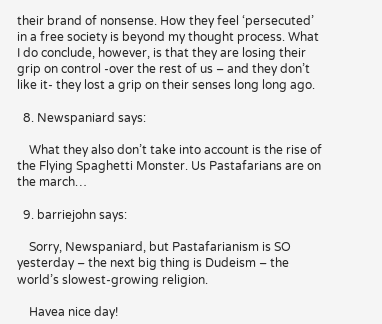their brand of nonsense. How they feel ‘persecuted’ in a free society is beyond my thought process. What I do conclude, however, is that they are losing their grip on control -over the rest of us – and they don’t like it- they lost a grip on their senses long long ago.

  8. Newspaniard says:

    What they also don’t take into account is the rise of the Flying Spaghetti Monster. Us Pastafarians are on the march…

  9. barriejohn says:

    Sorry, Newspaniard, but Pastafarianism is SO yesterday – the next big thing is Dudeism – the world’s slowest-growing religion.

    Havea nice day!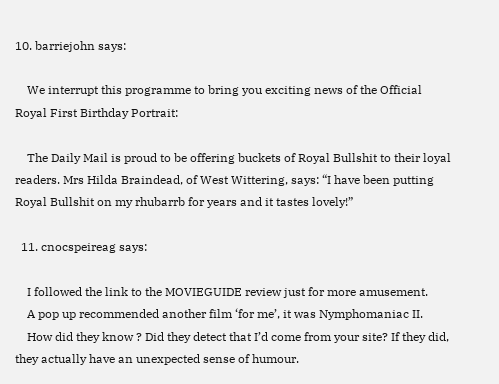10. barriejohn says:

    We interrupt this programme to bring you exciting news of the Official Royal First Birthday Portrait:

    The Daily Mail is proud to be offering buckets of Royal Bullshit to their loyal readers. Mrs Hilda Braindead, of West Wittering, says: “I have been putting Royal Bullshit on my rhubarrb for years and it tastes lovely!”

  11. cnocspeireag says:

    I followed the link to the MOVIEGUIDE review just for more amusement.
    A pop up recommended another film ‘for me’, it was Nymphomaniac II.
    How did they know ? Did they detect that I’d come from your site? If they did, they actually have an unexpected sense of humour.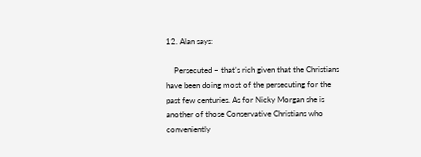12. Alan says:

    Persecuted – that’s rich given that the Christians have been doing most of the persecuting for the past few centuries. As for Nicky Morgan she is another of those Conservative Christians who conveniently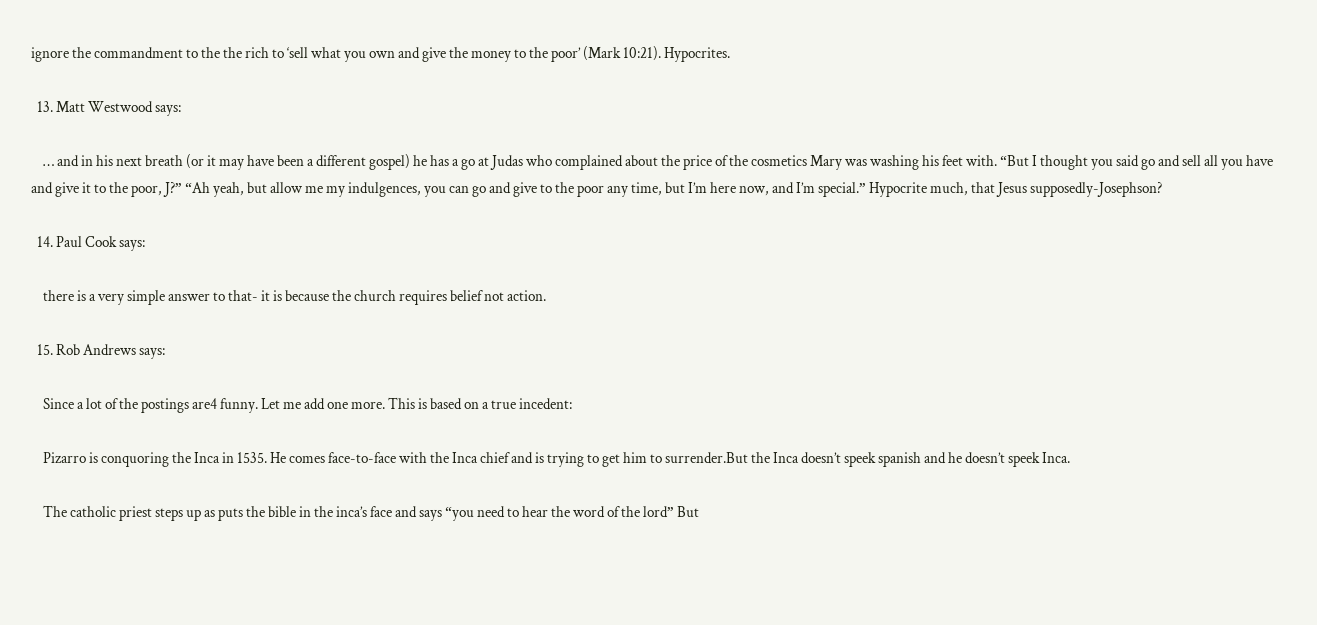ignore the commandment to the the rich to ‘sell what you own and give the money to the poor’ (Mark 10:21). Hypocrites.

  13. Matt Westwood says:

    … and in his next breath (or it may have been a different gospel) he has a go at Judas who complained about the price of the cosmetics Mary was washing his feet with. “But I thought you said go and sell all you have and give it to the poor, J?” “Ah yeah, but allow me my indulgences, you can go and give to the poor any time, but I’m here now, and I’m special.” Hypocrite much, that Jesus supposedly-Josephson?

  14. Paul Cook says:

    there is a very simple answer to that- it is because the church requires belief not action.

  15. Rob Andrews says:

    Since a lot of the postings are4 funny. Let me add one more. This is based on a true incedent:

    Pizarro is conquoring the Inca in 1535. He comes face-to-face with the Inca chief and is trying to get him to surrender.But the Inca doesn’t speek spanish and he doesn’t speek Inca.

    The catholic priest steps up as puts the bible in the inca’s face and says “you need to hear the word of the lord” But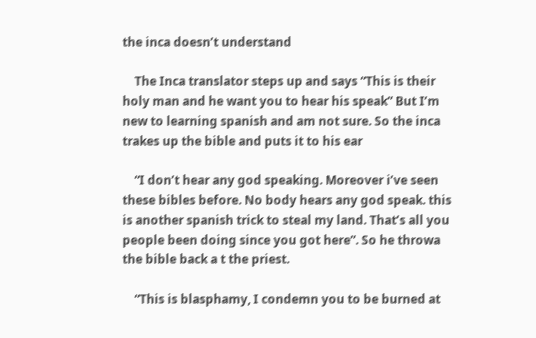the inca doesn’t understand

    The Inca translator steps up and says “This is their holy man and he want you to hear his speak” But I’m new to learning spanish and am not sure. So the inca trakes up the bible and puts it to his ear

    “I don’t hear any god speaking. Moreover i’ve seen these bibles before. No body hears any god speak. this is another spanish trick to steal my land. That’s all you people been doing since you got here”. So he throwa the bible back a t the priest.

    “This is blasphamy, I condemn you to be burned at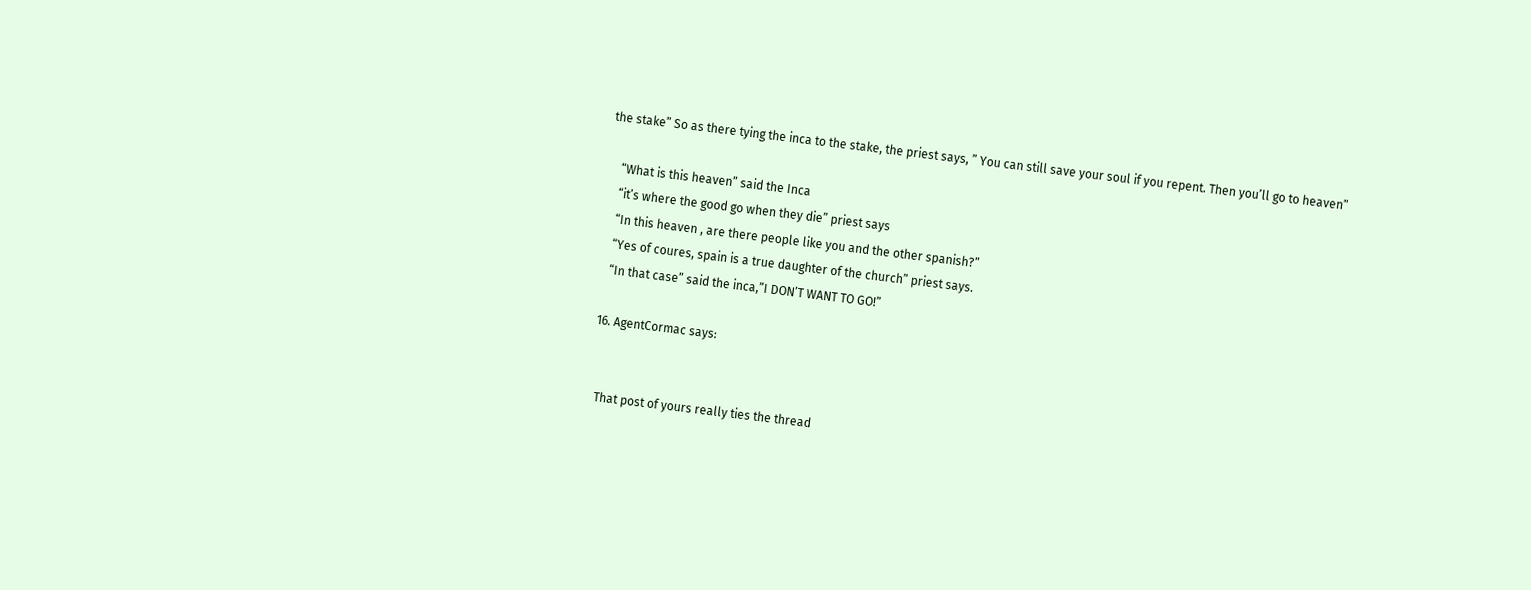the stake” So as there tying the inca to the stake, the priest says, ” You can still save your soul if you repent. Then you’ll go to heaven”

    “What is this heaven” said the Inca
    “it’s where the good go when they die” priest says
    “In this heaven , are there people like you and the other spanish?”
    “Yes of coures, spain is a true daughter of the church” priest says.
    “In that case” said the inca,”I DON’T WANT TO GO!”

  16. AgentCormac says:


    That post of yours really ties the thread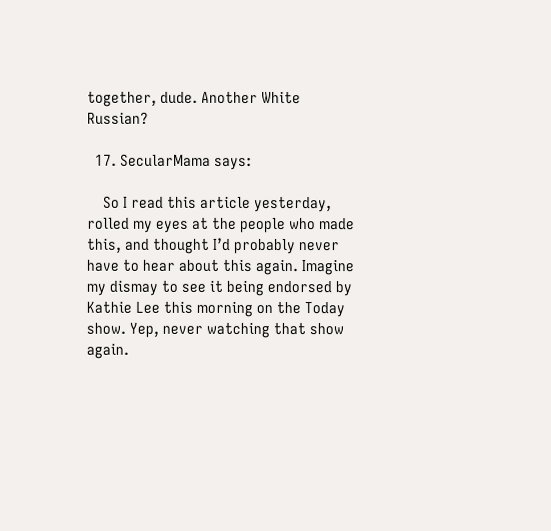together, dude. Another White Russian?

  17. SecularMama says:

    So I read this article yesterday, rolled my eyes at the people who made this, and thought I’d probably never have to hear about this again. Imagine my dismay to see it being endorsed by Kathie Lee this morning on the Today show. Yep, never watching that show again.